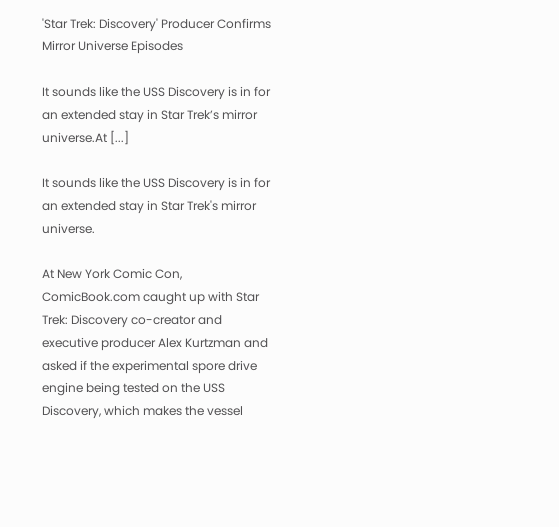'Star Trek: Discovery' Producer Confirms Mirror Universe Episodes

It sounds like the USS Discovery is in for an extended stay in Star Trek’s mirror universe.At [...]

It sounds like the USS Discovery is in for an extended stay in Star Trek's mirror universe.

At New York Comic Con, ComicBook.com caught up with Star Trek: Discovery co-creator and executive producer Alex Kurtzman and asked if the experimental spore drive engine being tested on the USS Discovery, which makes the vessel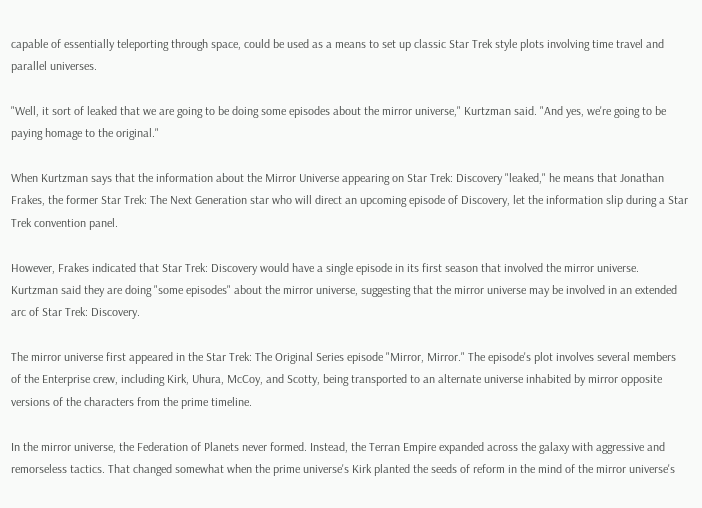capable of essentially teleporting through space, could be used as a means to set up classic Star Trek style plots involving time travel and parallel universes.

"Well, it sort of leaked that we are going to be doing some episodes about the mirror universe," Kurtzman said. "And yes, we're going to be paying homage to the original."

When Kurtzman says that the information about the Mirror Universe appearing on Star Trek: Discovery "leaked," he means that Jonathan Frakes, the former Star Trek: The Next Generation star who will direct an upcoming episode of Discovery, let the information slip during a Star Trek convention panel.

However, Frakes indicated that Star Trek: Discovery would have a single episode in its first season that involved the mirror universe. Kurtzman said they are doing "some episodes" about the mirror universe, suggesting that the mirror universe may be involved in an extended arc of Star Trek: Discovery.

The mirror universe first appeared in the Star Trek: The Original Series episode "Mirror, Mirror." The episode's plot involves several members of the Enterprise crew, including Kirk, Uhura, McCoy, and Scotty, being transported to an alternate universe inhabited by mirror opposite versions of the characters from the prime timeline.

In the mirror universe, the Federation of Planets never formed. Instead, the Terran Empire expanded across the galaxy with aggressive and remorseless tactics. That changed somewhat when the prime universe's Kirk planted the seeds of reform in the mind of the mirror universe's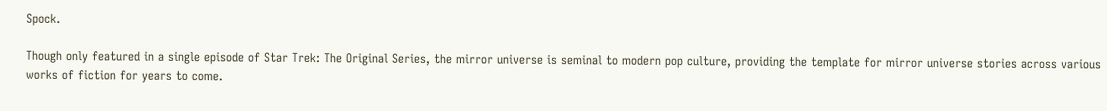Spock.

Though only featured in a single episode of Star Trek: The Original Series, the mirror universe is seminal to modern pop culture, providing the template for mirror universe stories across various works of fiction for years to come.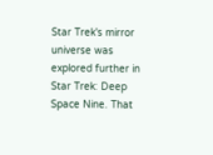Star Trek's mirror universe was explored further in Star Trek: Deep Space Nine. That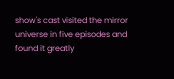show's cast visited the mirror universe in five episodes and found it greatly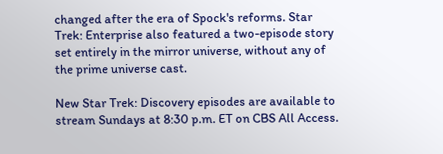changed after the era of Spock's reforms. Star Trek: Enterprise also featured a two-episode story set entirely in the mirror universe, without any of the prime universe cast.

New Star Trek: Discovery episodes are available to stream Sundays at 8:30 p.m. ET on CBS All Access.